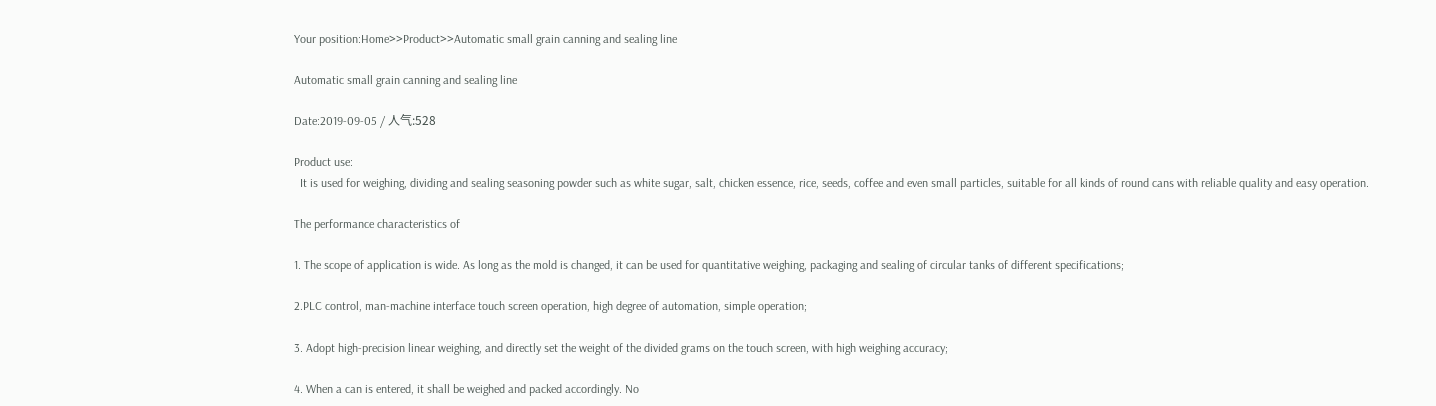Your position:Home>>Product>>Automatic small grain canning and sealing line

Automatic small grain canning and sealing line

Date:2019-09-05 / 人气:528

Product use:
  It is used for weighing, dividing and sealing seasoning powder such as white sugar, salt, chicken essence, rice, seeds, coffee and even small particles, suitable for all kinds of round cans with reliable quality and easy operation.

The performance characteristics of

1. The scope of application is wide. As long as the mold is changed, it can be used for quantitative weighing, packaging and sealing of circular tanks of different specifications;

2.PLC control, man-machine interface touch screen operation, high degree of automation, simple operation;

3. Adopt high-precision linear weighing, and directly set the weight of the divided grams on the touch screen, with high weighing accuracy;

4. When a can is entered, it shall be weighed and packed accordingly. No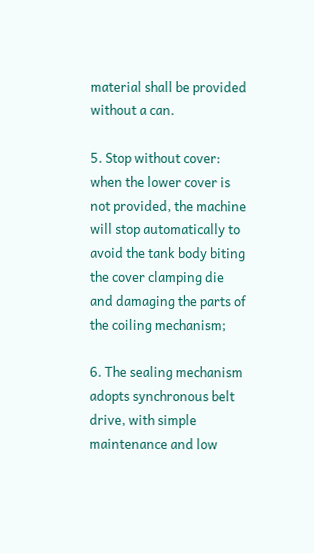material shall be provided without a can.

5. Stop without cover: when the lower cover is not provided, the machine will stop automatically to avoid the tank body biting the cover clamping die and damaging the parts of the coiling mechanism;

6. The sealing mechanism adopts synchronous belt drive, with simple maintenance and low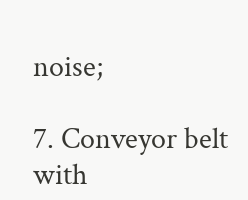noise;

7. Conveyor belt with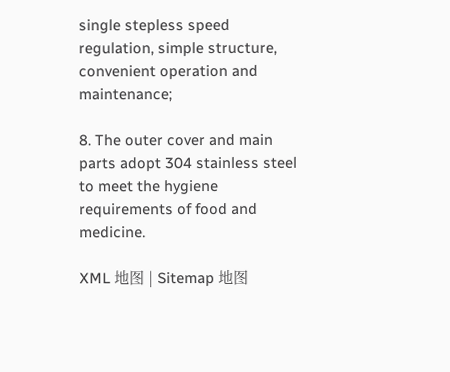single stepless speed regulation, simple structure, convenient operation and maintenance;

8. The outer cover and main parts adopt 304 stainless steel to meet the hygiene requirements of food and medicine.

XML 地图 | Sitemap 地图